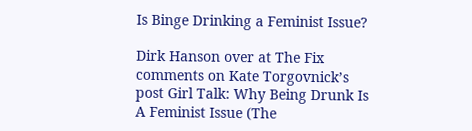Is Binge Drinking a Feminist Issue?

Dirk Hanson over at The Fix comments on Kate Torgovnick’s post Girl Talk: Why Being Drunk Is A Feminist Issue (The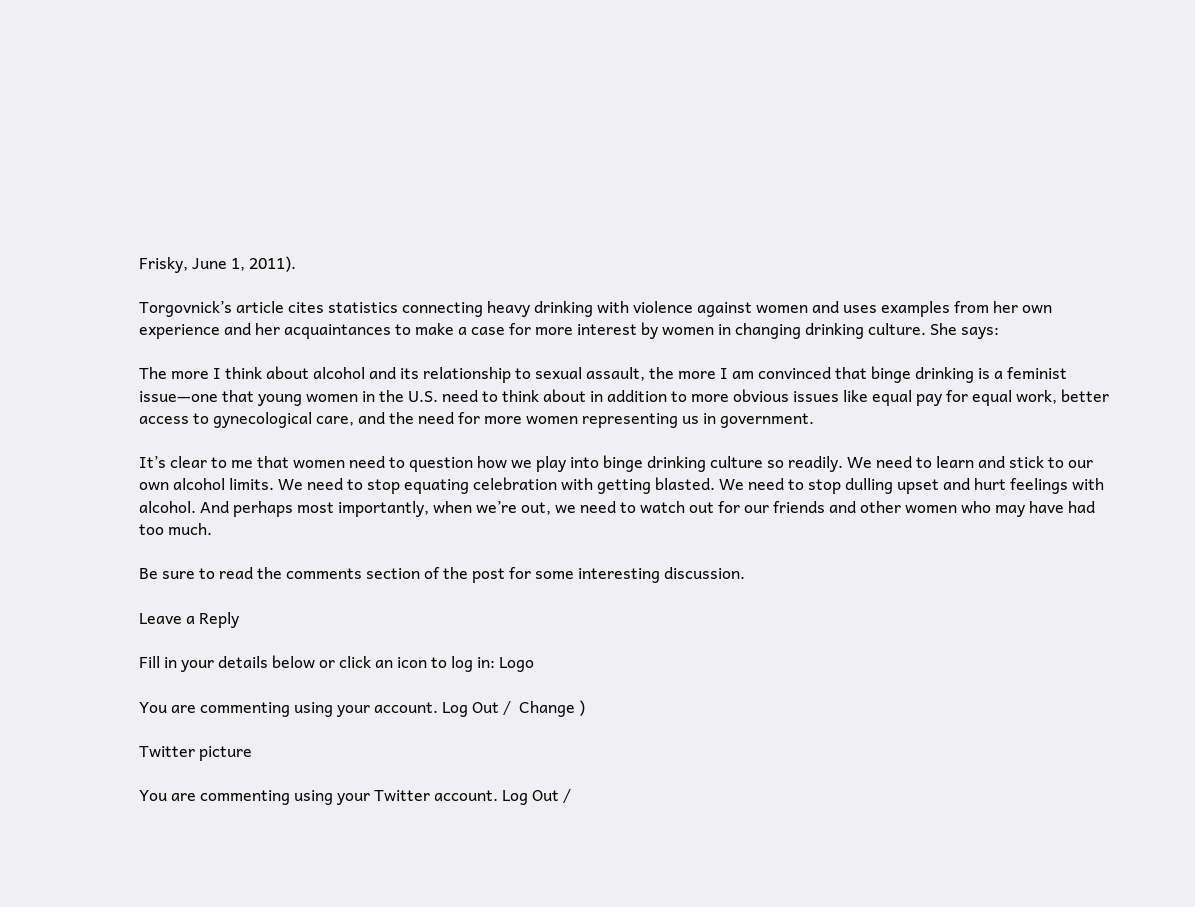Frisky, June 1, 2011).

Torgovnick’s article cites statistics connecting heavy drinking with violence against women and uses examples from her own experience and her acquaintances to make a case for more interest by women in changing drinking culture. She says:

The more I think about alcohol and its relationship to sexual assault, the more I am convinced that binge drinking is a feminist issue—one that young women in the U.S. need to think about in addition to more obvious issues like equal pay for equal work, better access to gynecological care, and the need for more women representing us in government.

It’s clear to me that women need to question how we play into binge drinking culture so readily. We need to learn and stick to our own alcohol limits. We need to stop equating celebration with getting blasted. We need to stop dulling upset and hurt feelings with alcohol. And perhaps most importantly, when we’re out, we need to watch out for our friends and other women who may have had too much.

Be sure to read the comments section of the post for some interesting discussion.

Leave a Reply

Fill in your details below or click an icon to log in: Logo

You are commenting using your account. Log Out /  Change )

Twitter picture

You are commenting using your Twitter account. Log Out /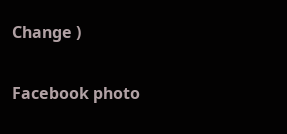Change )

Facebook photo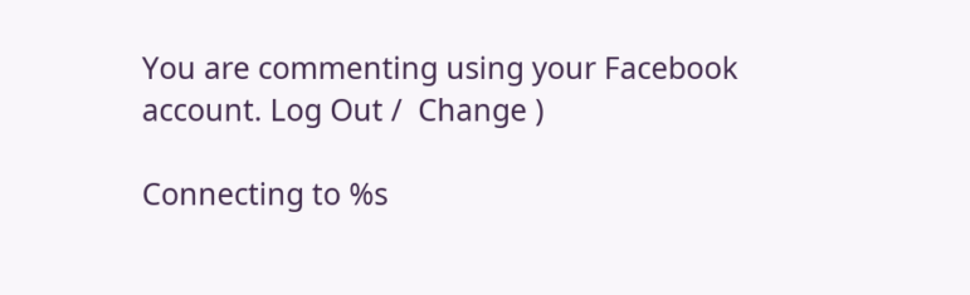You are commenting using your Facebook account. Log Out /  Change )

Connecting to %s